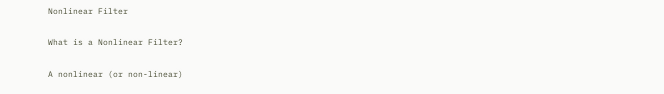Nonlinear Filter

What is a Nonlinear Filter?

A nonlinear (or non-linear)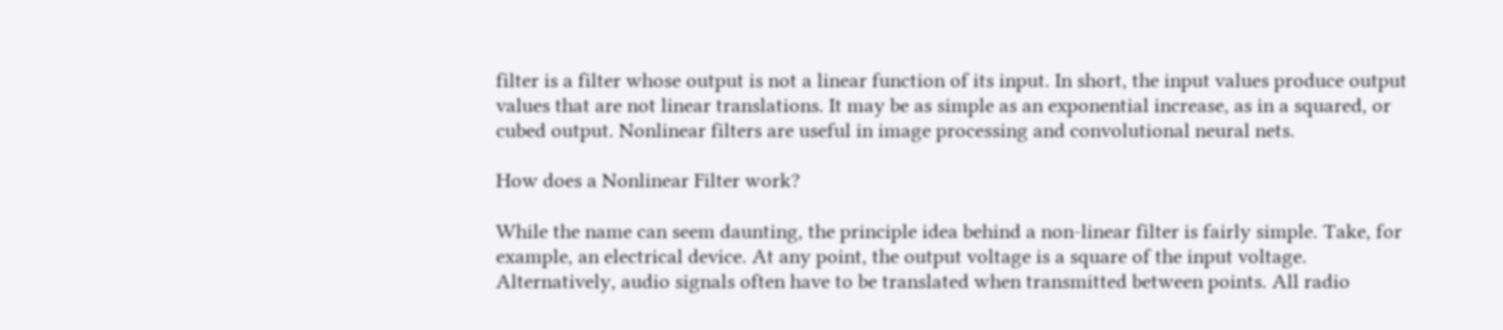filter is a filter whose output is not a linear function of its input. In short, the input values produce output values that are not linear translations. It may be as simple as an exponential increase, as in a squared, or cubed output. Nonlinear filters are useful in image processing and convolutional neural nets.

How does a Nonlinear Filter work?

While the name can seem daunting, the principle idea behind a non-linear filter is fairly simple. Take, for example, an electrical device. At any point, the output voltage is a square of the input voltage. Alternatively, audio signals often have to be translated when transmitted between points. All radio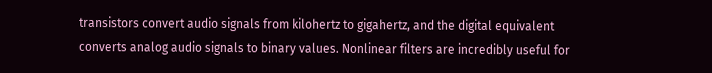transistors convert audio signals from kilohertz to gigahertz, and the digital equivalent converts analog audio signals to binary values. Nonlinear filters are incredibly useful for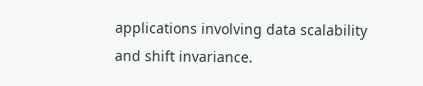applications involving data scalability and shift invariance.